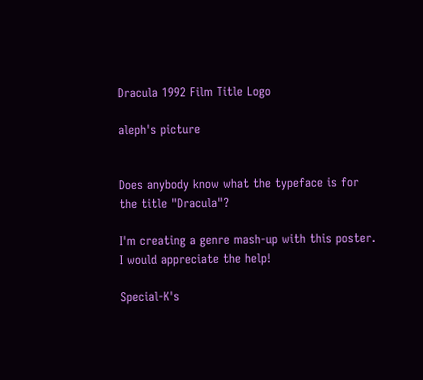Dracula 1992 Film Title Logo

aleph's picture


Does anybody know what the typeface is for the title "Dracula"?

I'm creating a genre mash-up with this poster. I would appreciate the help!

Special-K's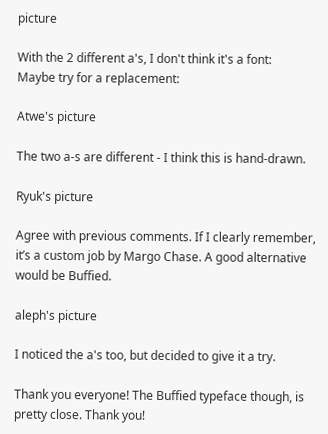picture

With the 2 different a's, I don't think it's a font:
Maybe try for a replacement:

Atwe's picture

The two a-s are different - I think this is hand-drawn.

Ryuk's picture

Agree with previous comments. If I clearly remember, it’s a custom job by Margo Chase. A good alternative would be Buffied.

aleph's picture

I noticed the a's too, but decided to give it a try.

Thank you everyone! The Buffied typeface though, is pretty close. Thank you!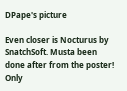DPape's picture

Even closer is Nocturus by SnatchSoft. Musta been done after from the poster! Only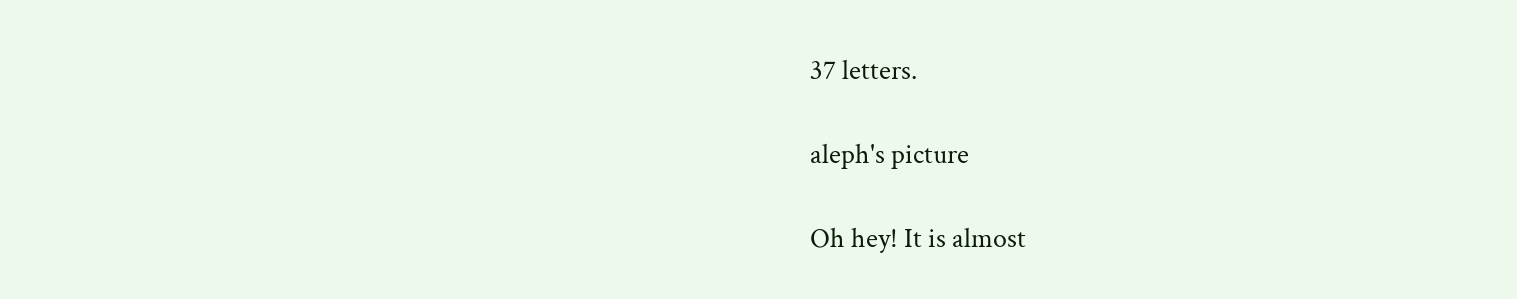37 letters.

aleph's picture

Oh hey! It is almost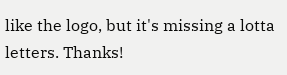like the logo, but it's missing a lotta letters. Thanks!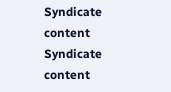Syndicate content Syndicate content